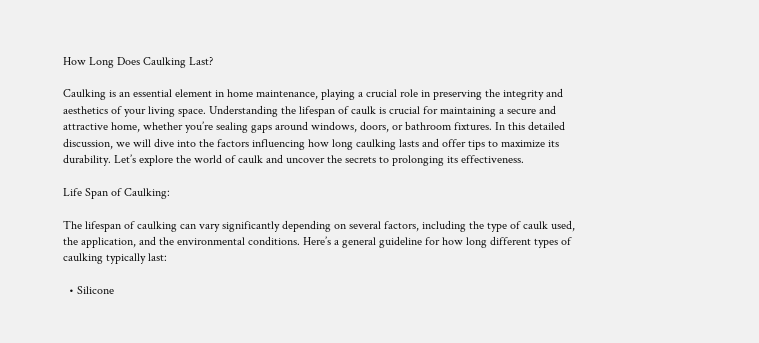How Long Does Caulking Last?

Caulking is an essential element in home maintenance, playing a crucial role in preserving the integrity and aesthetics of your living space. Understanding the lifespan of caulk is crucial for maintaining a secure and attractive home, whether you’re sealing gaps around windows, doors, or bathroom fixtures. In this detailed discussion, we will dive into the factors influencing how long caulking lasts and offer tips to maximize its durability. Let’s explore the world of caulk and uncover the secrets to prolonging its effectiveness.

Life Span of Caulking:

The lifespan of caulking can vary significantly depending on several factors, including the type of caulk used, the application, and the environmental conditions. Here’s a general guideline for how long different types of caulking typically last:

  • Silicone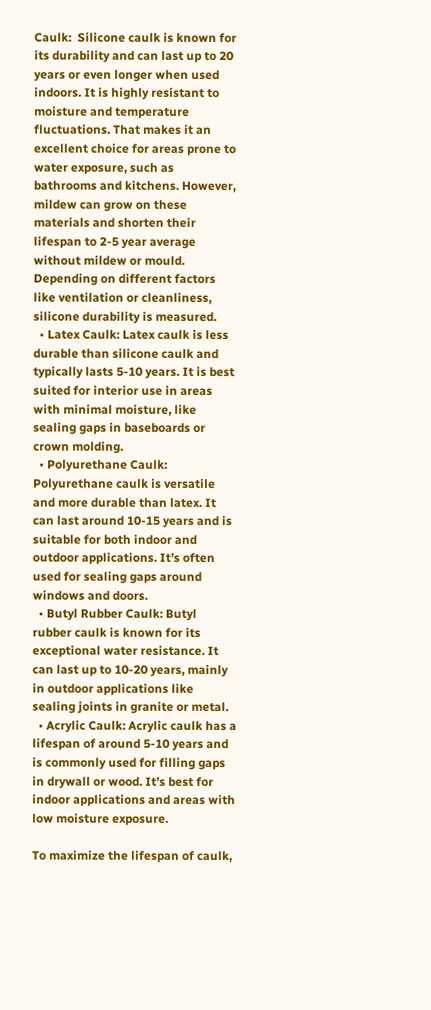Caulk:  Silicone caulk is known for its durability and can last up to 20 years or even longer when used indoors. It is highly resistant to moisture and temperature fluctuations. That makes it an excellent choice for areas prone to water exposure, such as bathrooms and kitchens. However, mildew can grow on these materials and shorten their lifespan to 2-5 year average without mildew or mould. Depending on different factors like ventilation or cleanliness, silicone durability is measured.
  • Latex Caulk: Latex caulk is less durable than silicone caulk and typically lasts 5-10 years. It is best suited for interior use in areas with minimal moisture, like sealing gaps in baseboards or crown molding.
  • Polyurethane Caulk: Polyurethane caulk is versatile and more durable than latex. It can last around 10-15 years and is suitable for both indoor and outdoor applications. It’s often used for sealing gaps around windows and doors.
  • Butyl Rubber Caulk: Butyl rubber caulk is known for its exceptional water resistance. It can last up to 10-20 years, mainly in outdoor applications like sealing joints in granite or metal.
  • Acrylic Caulk: Acrylic caulk has a lifespan of around 5-10 years and is commonly used for filling gaps in drywall or wood. It’s best for indoor applications and areas with low moisture exposure.

To maximize the lifespan of caulk,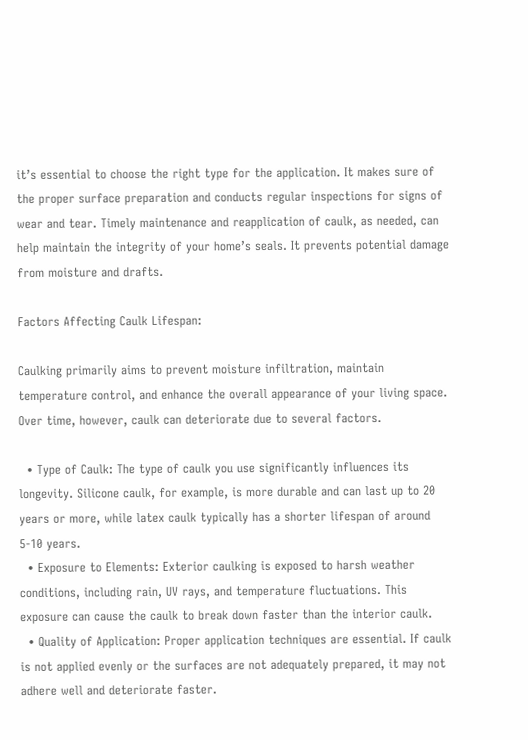it’s essential to choose the right type for the application. It makes sure of the proper surface preparation and conducts regular inspections for signs of wear and tear. Timely maintenance and reapplication of caulk, as needed, can help maintain the integrity of your home’s seals. It prevents potential damage from moisture and drafts.

Factors Affecting Caulk Lifespan:

Caulking primarily aims to prevent moisture infiltration, maintain temperature control, and enhance the overall appearance of your living space. Over time, however, caulk can deteriorate due to several factors.

  • Type of Caulk: The type of caulk you use significantly influences its longevity. Silicone caulk, for example, is more durable and can last up to 20 years or more, while latex caulk typically has a shorter lifespan of around 5-10 years.
  • Exposure to Elements: Exterior caulking is exposed to harsh weather conditions, including rain, UV rays, and temperature fluctuations. This exposure can cause the caulk to break down faster than the interior caulk.
  • Quality of Application: Proper application techniques are essential. If caulk is not applied evenly or the surfaces are not adequately prepared, it may not adhere well and deteriorate faster.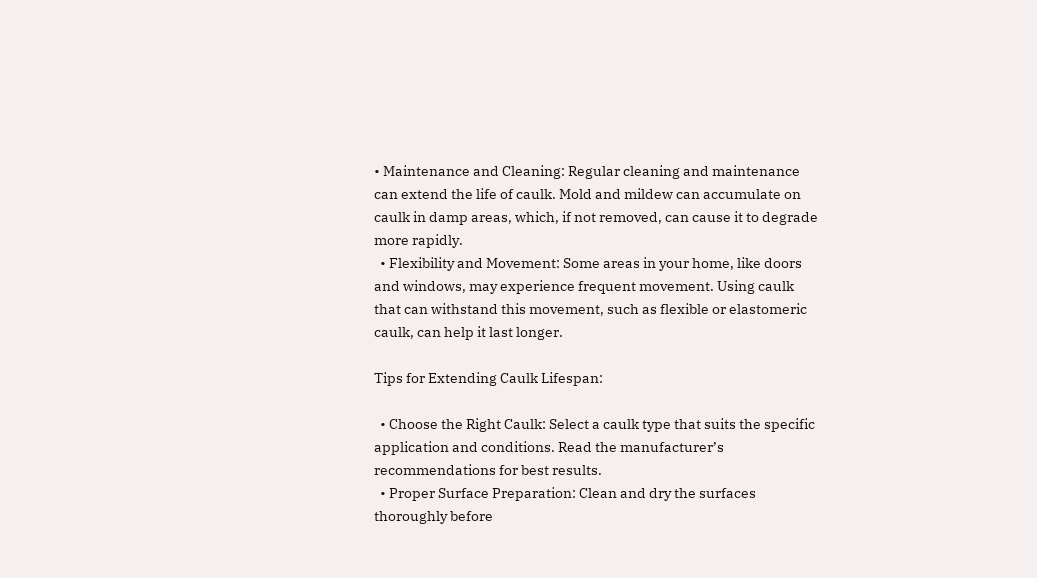• Maintenance and Cleaning: Regular cleaning and maintenance can extend the life of caulk. Mold and mildew can accumulate on caulk in damp areas, which, if not removed, can cause it to degrade more rapidly.
  • Flexibility and Movement: Some areas in your home, like doors and windows, may experience frequent movement. Using caulk that can withstand this movement, such as flexible or elastomeric caulk, can help it last longer.

Tips for Extending Caulk Lifespan:

  • Choose the Right Caulk: Select a caulk type that suits the specific application and conditions. Read the manufacturer’s recommendations for best results.
  • Proper Surface Preparation: Clean and dry the surfaces thoroughly before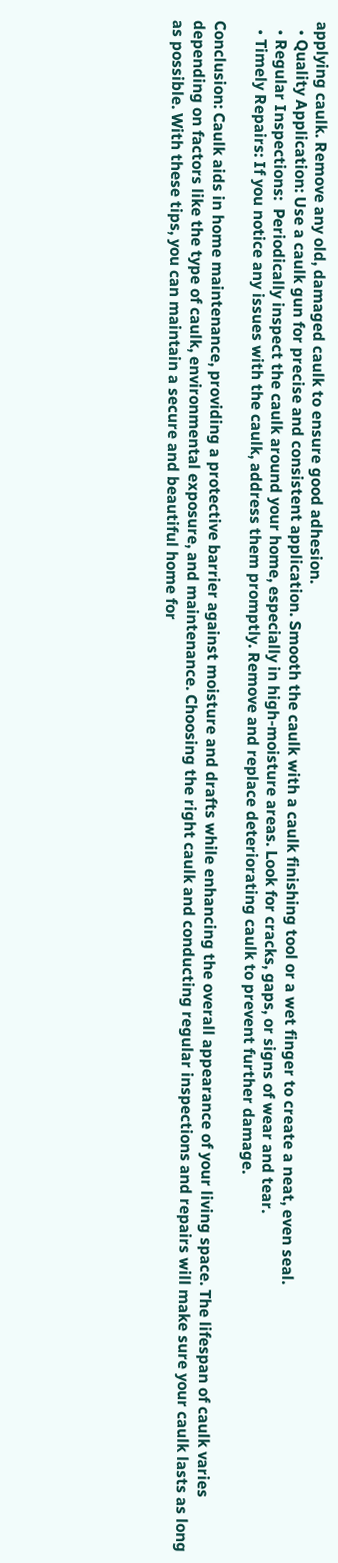applying caulk. Remove any old, damaged caulk to ensure good adhesion.
  • Quality Application: Use a caulk gun for precise and consistent application. Smooth the caulk with a caulk finishing tool or a wet finger to create a neat, even seal.
  • Regular Inspections:  Periodically inspect the caulk around your home, especially in high-moisture areas. Look for cracks, gaps, or signs of wear and tear.
  • Timely Repairs: If you notice any issues with the caulk, address them promptly. Remove and replace deteriorating caulk to prevent further damage.

Conclusion: Caulk aids in home maintenance, providing a protective barrier against moisture and drafts while enhancing the overall appearance of your living space. The lifespan of caulk varies depending on factors like the type of caulk, environmental exposure, and maintenance. Choosing the right caulk and conducting regular inspections and repairs will make sure your caulk lasts as long as possible. With these tips, you can maintain a secure and beautiful home for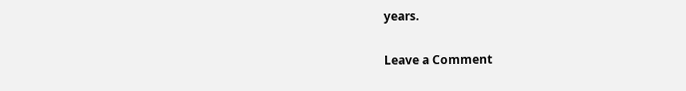years.

Leave a Comment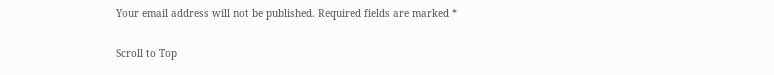Your email address will not be published. Required fields are marked *

Scroll to Top